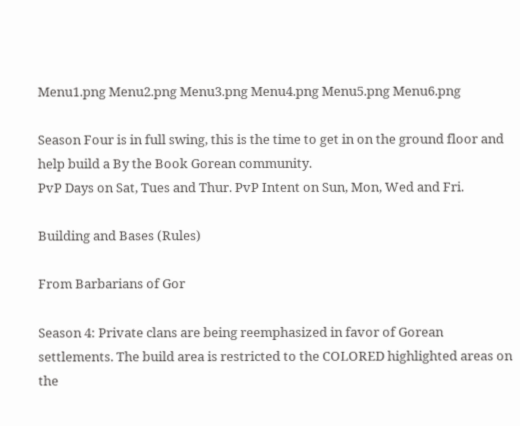Menu1.png Menu2.png Menu3.png Menu4.png Menu5.png Menu6.png

Season Four is in full swing, this is the time to get in on the ground floor and help build a By the Book Gorean community.
PvP Days on Sat, Tues and Thur. PvP Intent on Sun, Mon, Wed and Fri.

Building and Bases (Rules)

From Barbarians of Gor

Season 4: Private clans are being reemphasized in favor of Gorean settlements. The build area is restricted to the COLORED highlighted areas on the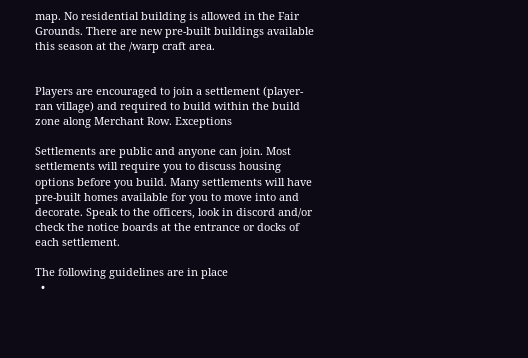map. No residential building is allowed in the Fair Grounds. There are new pre-built buildings available this season at the /warp craft area.


Players are encouraged to join a settlement (player-ran village) and required to build within the build zone along Merchant Row. Exceptions

Settlements are public and anyone can join. Most settlements will require you to discuss housing options before you build. Many settlements will have pre-built homes available for you to move into and decorate. Speak to the officers, look in discord and/or check the notice boards at the entrance or docks of each settlement.

The following guidelines are in place
  •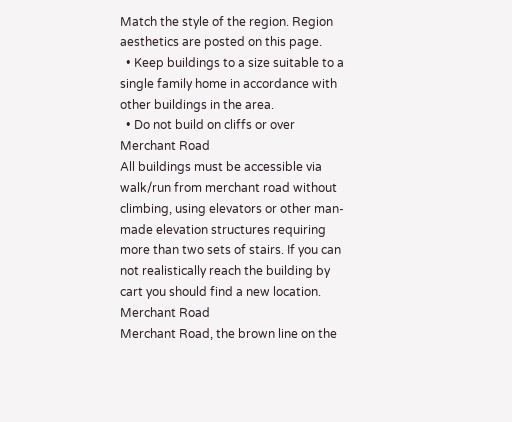Match the style of the region. Region aesthetics are posted on this page.
  • Keep buildings to a size suitable to a single family home in accordance with other buildings in the area.
  • Do not build on cliffs or over Merchant Road
All buildings must be accessible via walk/run from merchant road without climbing, using elevators or other man-made elevation structures requiring more than two sets of stairs. If you can not realistically reach the building by cart you should find a new location.
Merchant Road
Merchant Road, the brown line on the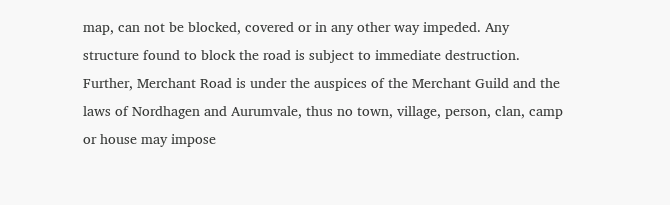map, can not be blocked, covered or in any other way impeded. Any structure found to block the road is subject to immediate destruction.
Further, Merchant Road is under the auspices of the Merchant Guild and the laws of Nordhagen and Aurumvale, thus no town, village, person, clan, camp or house may impose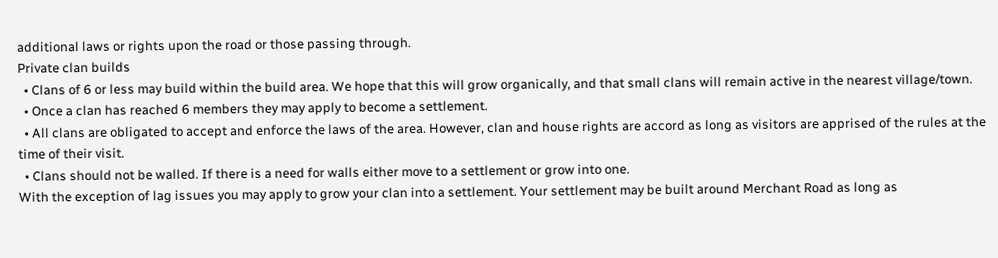additional laws or rights upon the road or those passing through.
Private clan builds
  • Clans of 6 or less may build within the build area. We hope that this will grow organically, and that small clans will remain active in the nearest village/town.
  • Once a clan has reached 6 members they may apply to become a settlement.
  • All clans are obligated to accept and enforce the laws of the area. However, clan and house rights are accord as long as visitors are apprised of the rules at the time of their visit.
  • Clans should not be walled. If there is a need for walls either move to a settlement or grow into one.
With the exception of lag issues you may apply to grow your clan into a settlement. Your settlement may be built around Merchant Road as long as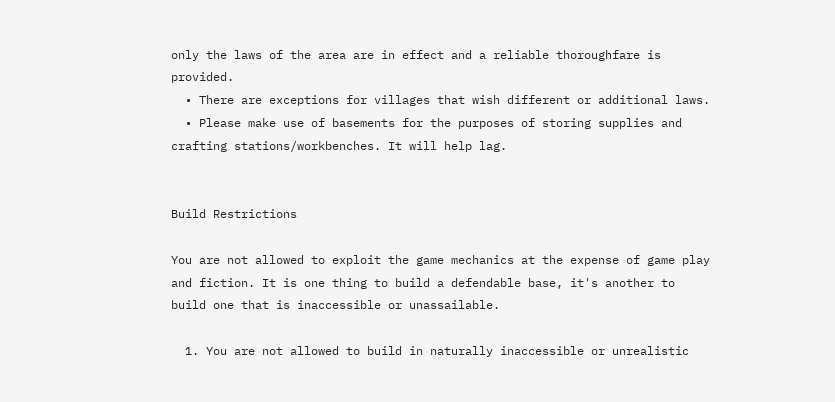only the laws of the area are in effect and a reliable thoroughfare is provided.
  • There are exceptions for villages that wish different or additional laws.
  • Please make use of basements for the purposes of storing supplies and crafting stations/workbenches. It will help lag.


Build Restrictions

You are not allowed to exploit the game mechanics at the expense of game play and fiction. It is one thing to build a defendable base, it's another to build one that is inaccessible or unassailable.

  1. You are not allowed to build in naturally inaccessible or unrealistic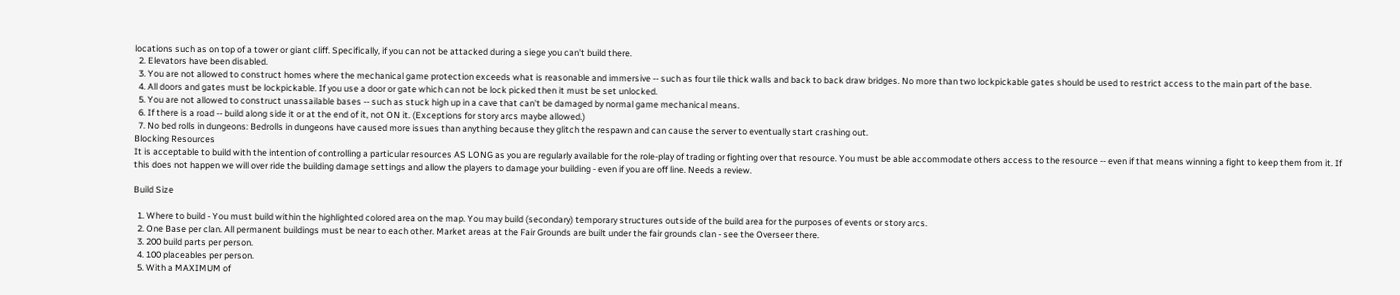locations such as on top of a tower or giant cliff. Specifically, if you can not be attacked during a siege you can't build there.
  2. Elevators have been disabled.
  3. You are not allowed to construct homes where the mechanical game protection exceeds what is reasonable and immersive -- such as four tile thick walls and back to back draw bridges. No more than two lockpickable gates should be used to restrict access to the main part of the base.
  4. All doors and gates must be lockpickable. If you use a door or gate which can not be lock picked then it must be set unlocked.
  5. You are not allowed to construct unassailable bases -- such as stuck high up in a cave that can't be damaged by normal game mechanical means.
  6. If there is a road -- build along side it or at the end of it, not ON it. (Exceptions for story arcs maybe allowed.)
  7. No bed rolls in dungeons: Bedrolls in dungeons have caused more issues than anything because they glitch the respawn and can cause the server to eventually start crashing out.
Blocking Resources
It is acceptable to build with the intention of controlling a particular resources AS LONG as you are regularly available for the role-play of trading or fighting over that resource. You must be able accommodate others access to the resource -- even if that means winning a fight to keep them from it. If this does not happen we will over ride the building damage settings and allow the players to damage your building - even if you are off line. Needs a review.

Build Size

  1. Where to build - You must build within the highlighted colored area on the map. You may build (secondary) temporary structures outside of the build area for the purposes of events or story arcs.
  2. One Base per clan. All permanent buildings must be near to each other. Market areas at the Fair Grounds are built under the fair grounds clan - see the Overseer there.
  3. 200 build parts per person.
  4. 100 placeables per person.
  5. With a MAXIMUM of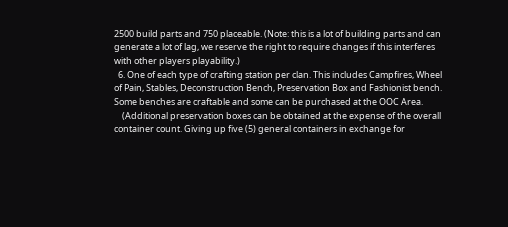2500 build parts and 750 placeable. (Note: this is a lot of building parts and can generate a lot of lag, we reserve the right to require changes if this interferes with other players playability.)
  6. One of each type of crafting station per clan. This includes Campfires, Wheel of Pain, Stables, Deconstruction Bench, Preservation Box and Fashionist bench. Some benches are craftable and some can be purchased at the OOC Area.
    (Additional preservation boxes can be obtained at the expense of the overall container count. Giving up five (5) general containers in exchange for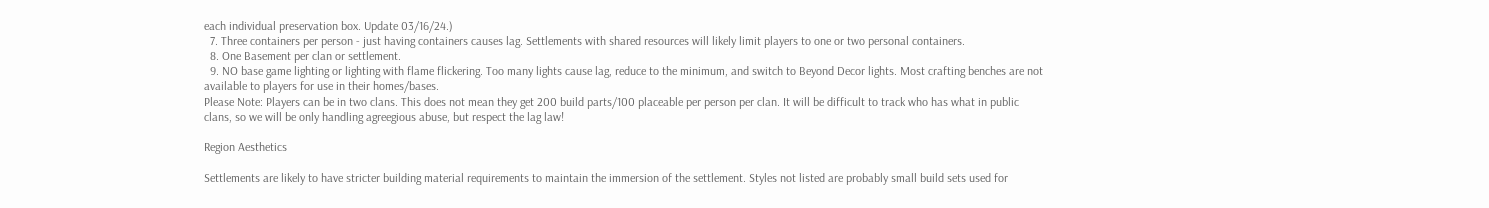each individual preservation box. Update 03/16/24.)
  7. Three containers per person - just having containers causes lag. Settlements with shared resources will likely limit players to one or two personal containers.
  8. One Basement per clan or settlement.
  9. NO base game lighting or lighting with flame flickering. Too many lights cause lag, reduce to the minimum, and switch to Beyond Decor lights. Most crafting benches are not available to players for use in their homes/bases.
Please Note: Players can be in two clans. This does not mean they get 200 build parts/100 placeable per person per clan. It will be difficult to track who has what in public clans, so we will be only handling agreegious abuse, but respect the lag law!

Region Aesthetics

Settlements are likely to have stricter building material requirements to maintain the immersion of the settlement. Styles not listed are probably small build sets used for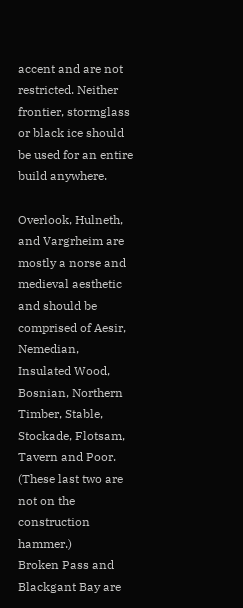accent and are not restricted. Neither frontier, stormglass or black ice should be used for an entire build anywhere.

Overlook, Hulneth, and Vargrheim are mostly a norse and medieval aesthetic and should be comprised of Aesir, Nemedian, Insulated Wood, Bosnian, Northern Timber, Stable, Stockade, Flotsam, Tavern and Poor. (These last two are not on the construction hammer.)
Broken Pass and Blackgant Bay are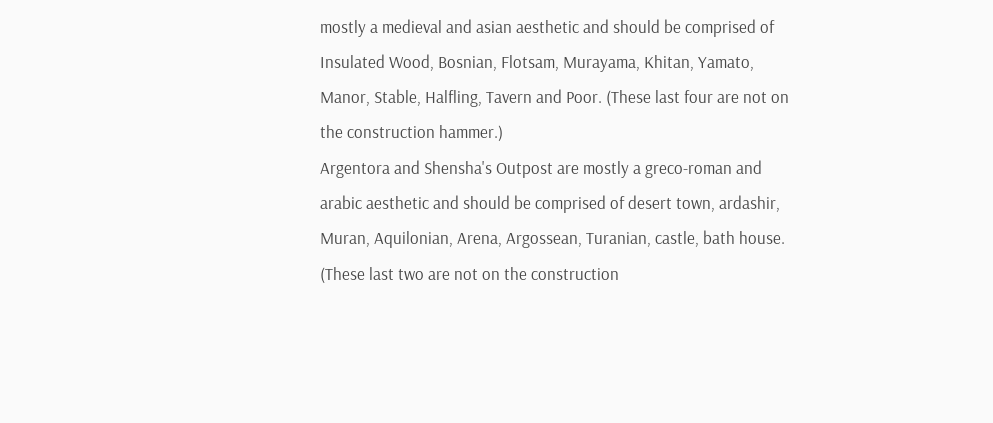mostly a medieval and asian aesthetic and should be comprised of Insulated Wood, Bosnian, Flotsam, Murayama, Khitan, Yamato, Manor, Stable, Halfling, Tavern and Poor. (These last four are not on the construction hammer.)
Argentora and Shensha's Outpost are mostly a greco-roman and arabic aesthetic and should be comprised of desert town, ardashir, Muran, Aquilonian, Arena, Argossean, Turanian, castle, bath house. (These last two are not on the construction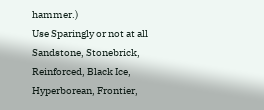hammer.)
Use Sparingly or not at all
Sandstone, Stonebrick, Reinforced, Black Ice, Hyperborean, Frontier,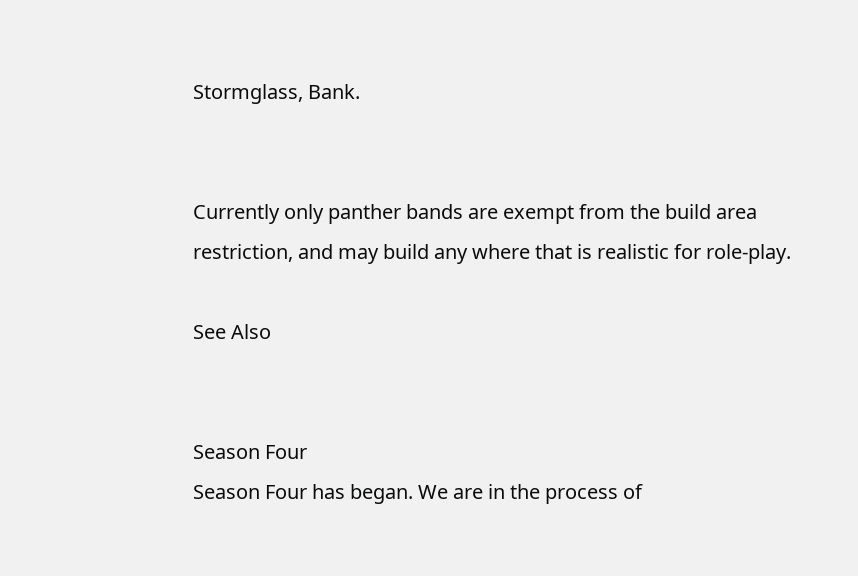Stormglass, Bank.


Currently only panther bands are exempt from the build area restriction, and may build any where that is realistic for role-play.

See Also


Season Four
Season Four has began. We are in the process of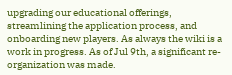upgrading our educational offerings, streamlining the application process, and onboarding new players. As always the wiki is a work in progress. As of Jul 9th, a significant re-organization was made.